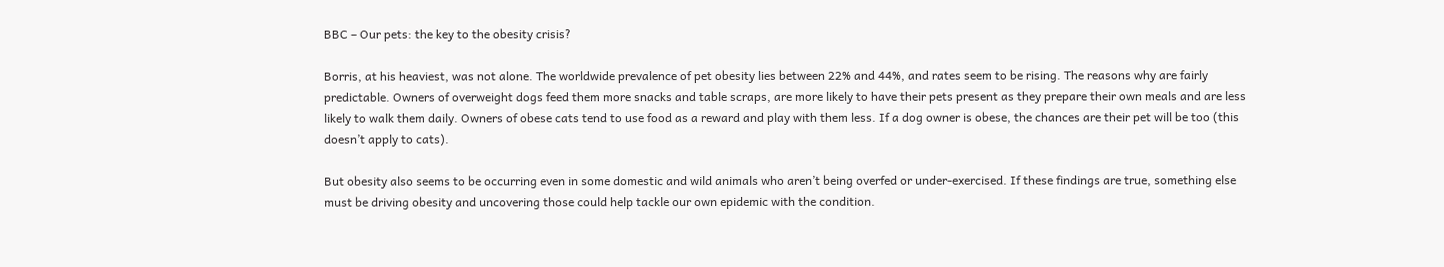BBC – Our pets: the key to the obesity crisis?

Borris, at his heaviest, was not alone. The worldwide prevalence of pet obesity lies between 22% and 44%, and rates seem to be rising. The reasons why are fairly predictable. Owners of overweight dogs feed them more snacks and table scraps, are more likely to have their pets present as they prepare their own meals and are less likely to walk them daily. Owners of obese cats tend to use food as a reward and play with them less. If a dog owner is obese, the chances are their pet will be too (this doesn’t apply to cats).

But obesity also seems to be occurring even in some domestic and wild animals who aren’t being overfed or under-exercised. If these findings are true, something else must be driving obesity and uncovering those could help tackle our own epidemic with the condition.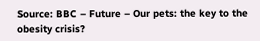Source: BBC – Future – Our pets: the key to the obesity crisis?